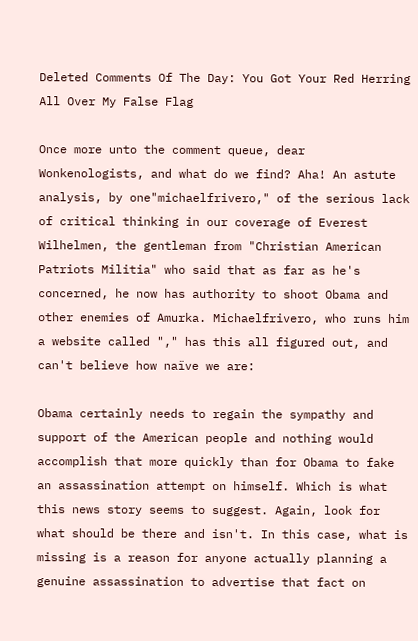Deleted Comments Of The Day: You Got Your Red Herring All Over My False Flag

Once more unto the comment queue, dear Wonkenologists, and what do we find? Aha! An astute analysis, by one"michaelfrivero," of the serious lack of critical thinking in our coverage of Everest Wilhelmen, the gentleman from "Christian American Patriots Militia" who said that as far as he's concerned, he now has authority to shoot Obama and other enemies of Amurka. Michaelfrivero, who runs him a website called "," has this all figured out, and can't believe how naïve we are:

Obama certainly needs to regain the sympathy and support of the American people and nothing would accomplish that more quickly than for Obama to fake an assassination attempt on himself. Which is what this news story seems to suggest. Again, look for what should be there and isn't. In this case, what is missing is a reason for anyone actually planning a genuine assassination to advertise that fact on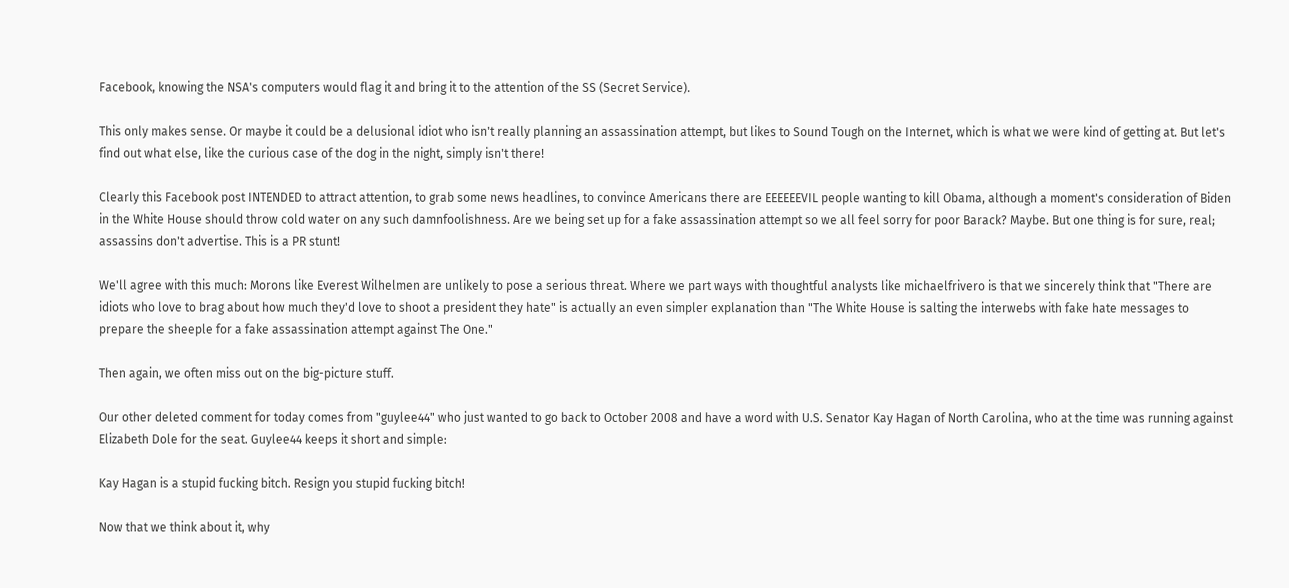Facebook, knowing the NSA's computers would flag it and bring it to the attention of the SS (Secret Service).

This only makes sense. Or maybe it could be a delusional idiot who isn't really planning an assassination attempt, but likes to Sound Tough on the Internet, which is what we were kind of getting at. But let's find out what else, like the curious case of the dog in the night, simply isn't there!

Clearly this Facebook post INTENDED to attract attention, to grab some news headlines, to convince Americans there are EEEEEEVIL people wanting to kill Obama, although a moment's consideration of Biden in the White House should throw cold water on any such damnfoolishness. Are we being set up for a fake assassination attempt so we all feel sorry for poor Barack? Maybe. But one thing is for sure, real; assassins don't advertise. This is a PR stunt!

We'll agree with this much: Morons like Everest Wilhelmen are unlikely to pose a serious threat. Where we part ways with thoughtful analysts like michaelfrivero is that we sincerely think that "There are idiots who love to brag about how much they'd love to shoot a president they hate" is actually an even simpler explanation than "The White House is salting the interwebs with fake hate messages to prepare the sheeple for a fake assassination attempt against The One."

Then again, we often miss out on the big-picture stuff.

Our other deleted comment for today comes from "guylee44" who just wanted to go back to October 2008 and have a word with U.S. Senator Kay Hagan of North Carolina, who at the time was running against Elizabeth Dole for the seat. Guylee44 keeps it short and simple:

Kay Hagan is a stupid fucking bitch. Resign you stupid fucking bitch!

Now that we think about it, why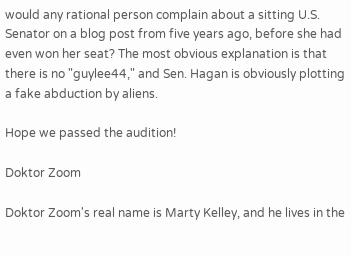would any rational person complain about a sitting U.S. Senator on a blog post from five years ago, before she had even won her seat? The most obvious explanation is that there is no "guylee44," and Sen. Hagan is obviously plotting a fake abduction by aliens.

Hope we passed the audition!

Doktor Zoom

Doktor Zoom's real name is Marty Kelley, and he lives in the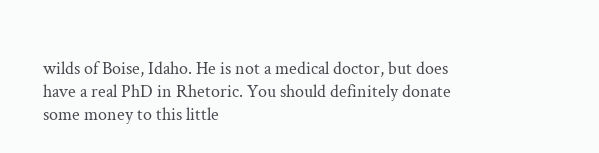wilds of Boise, Idaho. He is not a medical doctor, but does have a real PhD in Rhetoric. You should definitely donate some money to this little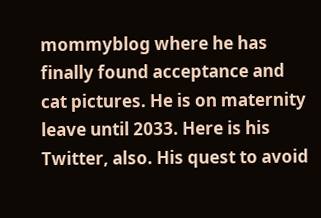mommyblog where he has finally found acceptance and cat pictures. He is on maternity leave until 2033. Here is his Twitter, also. His quest to avoid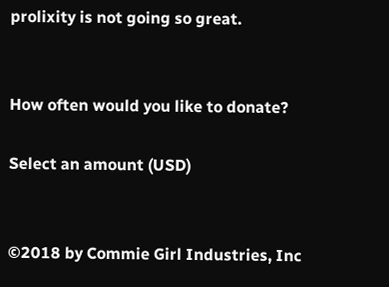prolixity is not going so great.


How often would you like to donate?

Select an amount (USD)


©2018 by Commie Girl Industries, Inc